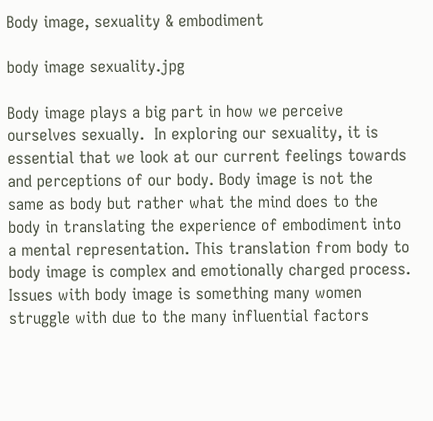Body image, sexuality & embodiment

body image sexuality.jpg

Body image plays a big part in how we perceive ourselves sexually.  In exploring our sexuality, it is essential that we look at our current feelings towards and perceptions of our body. Body image is not the same as body but rather what the mind does to the body in translating the experience of embodiment into a mental representation. This translation from body to body image is complex and emotionally charged process. Issues with body image is something many women struggle with due to the many influential factors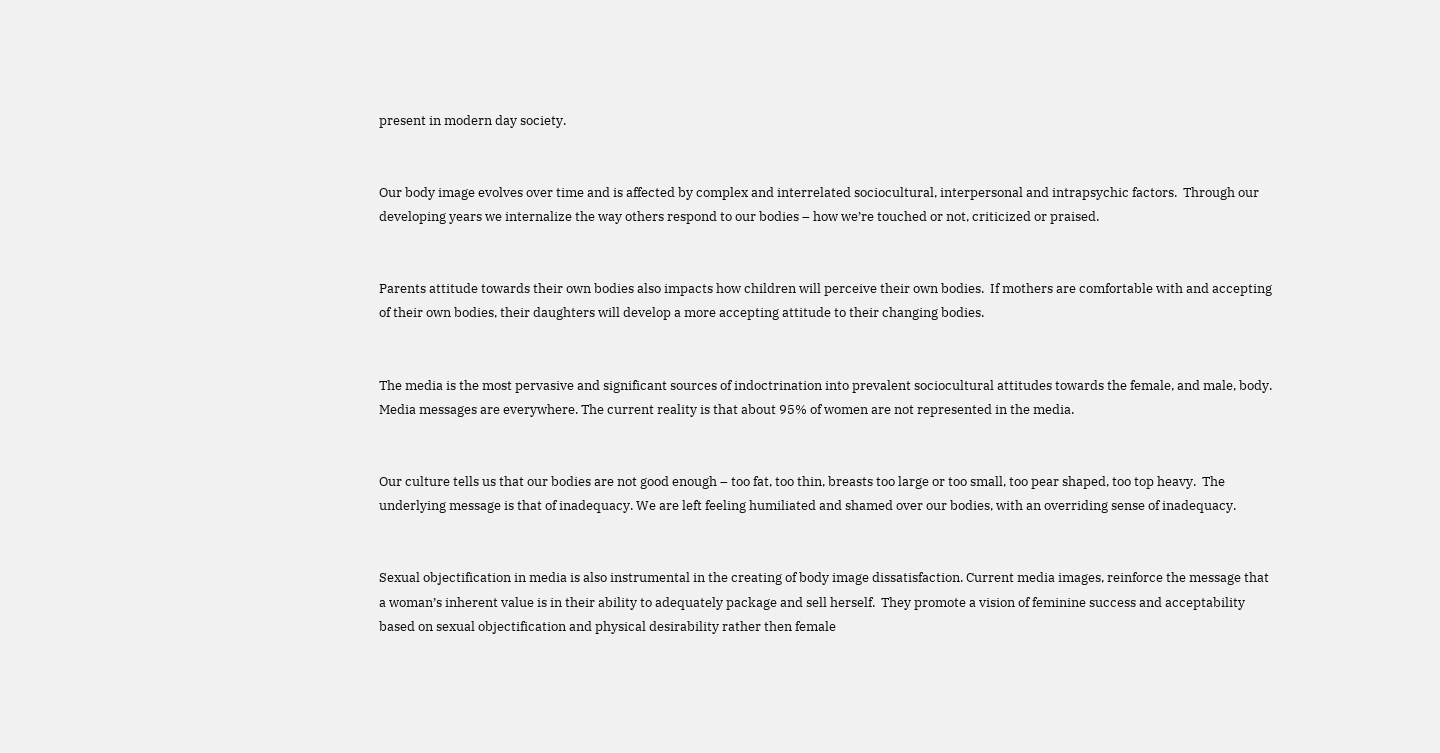present in modern day society.


Our body image evolves over time and is affected by complex and interrelated sociocultural, interpersonal and intrapsychic factors.  Through our developing years we internalize the way others respond to our bodies – how we’re touched or not, criticized or praised.


Parents attitude towards their own bodies also impacts how children will perceive their own bodies.  If mothers are comfortable with and accepting of their own bodies, their daughters will develop a more accepting attitude to their changing bodies.


The media is the most pervasive and significant sources of indoctrination into prevalent sociocultural attitudes towards the female, and male, body. Media messages are everywhere. The current reality is that about 95% of women are not represented in the media.


Our culture tells us that our bodies are not good enough – too fat, too thin, breasts too large or too small, too pear shaped, too top heavy.  The underlying message is that of inadequacy. We are left feeling humiliated and shamed over our bodies, with an overriding sense of inadequacy.


Sexual objectification in media is also instrumental in the creating of body image dissatisfaction. Current media images, reinforce the message that a woman’s inherent value is in their ability to adequately package and sell herself.  They promote a vision of feminine success and acceptability based on sexual objectification and physical desirability rather then female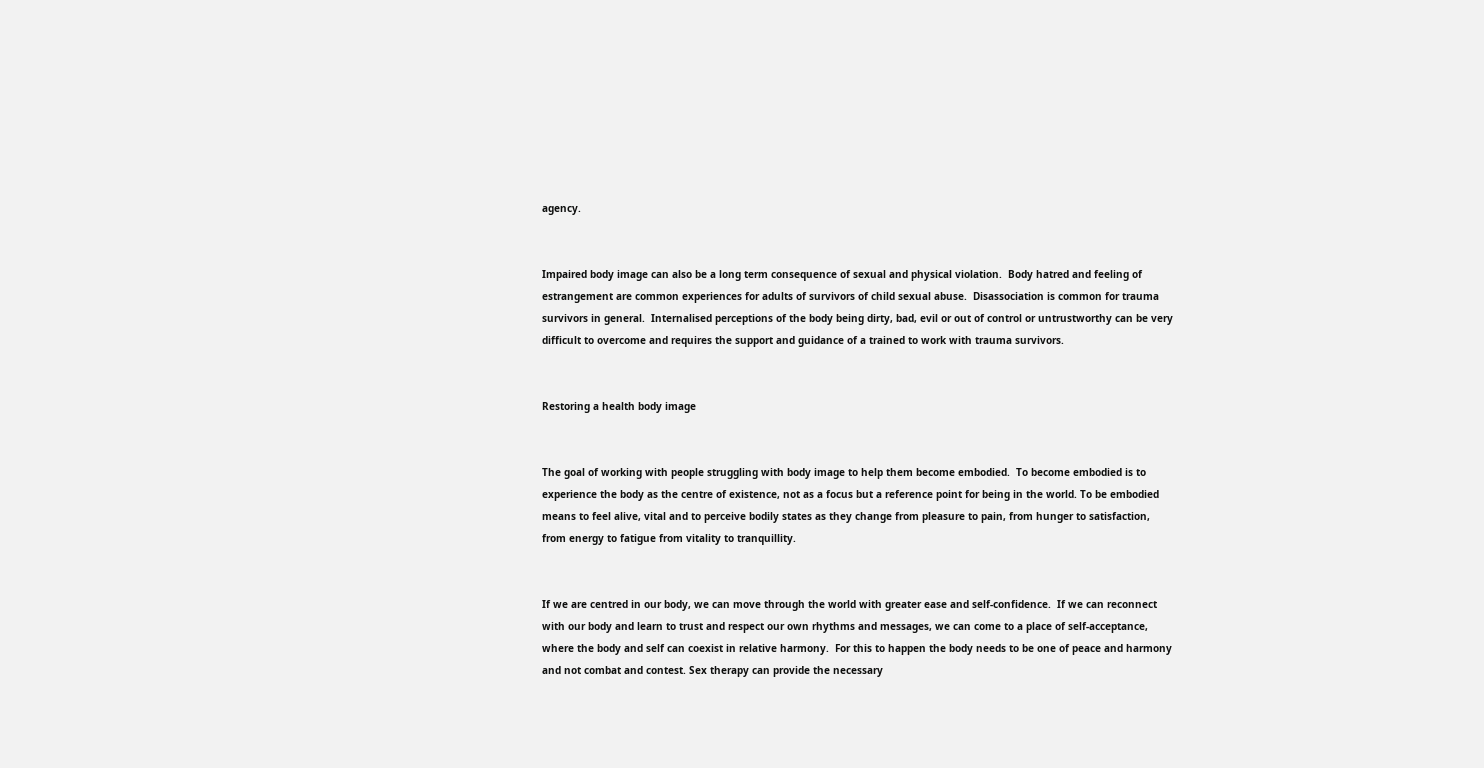agency.


Impaired body image can also be a long term consequence of sexual and physical violation.  Body hatred and feeling of estrangement are common experiences for adults of survivors of child sexual abuse.  Disassociation is common for trauma survivors in general.  Internalised perceptions of the body being dirty, bad, evil or out of control or untrustworthy can be very difficult to overcome and requires the support and guidance of a trained to work with trauma survivors.


Restoring a health body image


The goal of working with people struggling with body image to help them become embodied.  To become embodied is to experience the body as the centre of existence, not as a focus but a reference point for being in the world. To be embodied means to feel alive, vital and to perceive bodily states as they change from pleasure to pain, from hunger to satisfaction, from energy to fatigue from vitality to tranquillity.


If we are centred in our body, we can move through the world with greater ease and self-confidence.  If we can reconnect with our body and learn to trust and respect our own rhythms and messages, we can come to a place of self-acceptance, where the body and self can coexist in relative harmony.  For this to happen the body needs to be one of peace and harmony and not combat and contest. Sex therapy can provide the necessary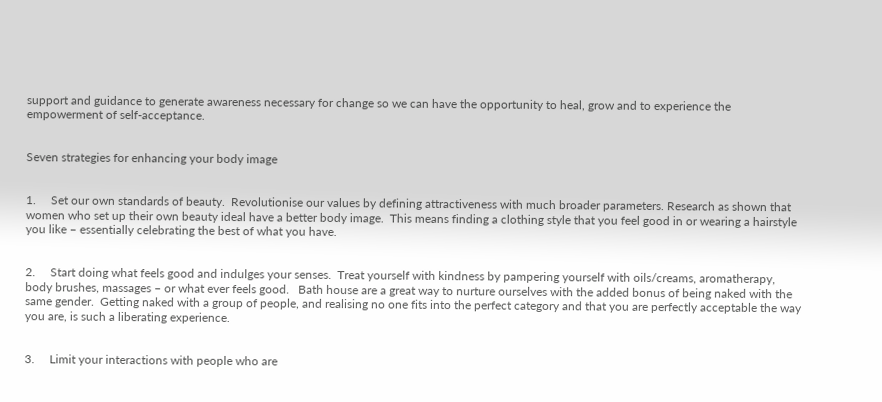support and guidance to generate awareness necessary for change so we can have the opportunity to heal, grow and to experience the empowerment of self-acceptance.


Seven strategies for enhancing your body image


1.     Set our own standards of beauty.  Revolutionise our values by defining attractiveness with much broader parameters. Research as shown that women who set up their own beauty ideal have a better body image.  This means finding a clothing style that you feel good in or wearing a hairstyle you like – essentially celebrating the best of what you have.


2.     Start doing what feels good and indulges your senses.  Treat yourself with kindness by pampering yourself with oils/creams, aromatherapy, body brushes, massages – or what ever feels good.   Bath house are a great way to nurture ourselves with the added bonus of being naked with the same gender.  Getting naked with a group of people, and realising no one fits into the perfect category and that you are perfectly acceptable the way you are, is such a liberating experience.


3.     Limit your interactions with people who are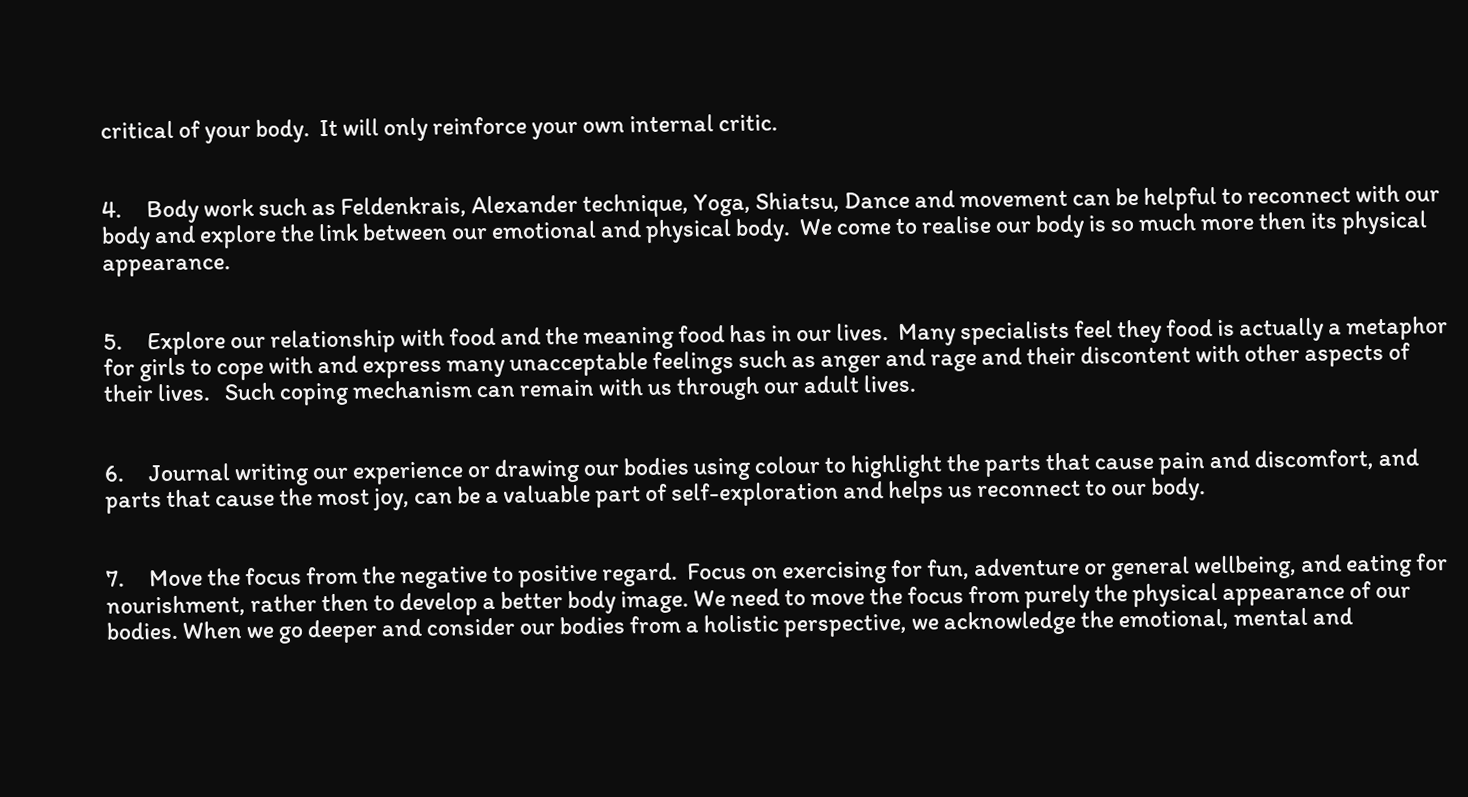critical of your body.  It will only reinforce your own internal critic.


4.     Body work such as Feldenkrais, Alexander technique, Yoga, Shiatsu, Dance and movement can be helpful to reconnect with our body and explore the link between our emotional and physical body.  We come to realise our body is so much more then its physical appearance.


5.     Explore our relationship with food and the meaning food has in our lives.  Many specialists feel they food is actually a metaphor for girls to cope with and express many unacceptable feelings such as anger and rage and their discontent with other aspects of their lives.   Such coping mechanism can remain with us through our adult lives.


6.     Journal writing our experience or drawing our bodies using colour to highlight the parts that cause pain and discomfort, and parts that cause the most joy, can be a valuable part of self-exploration and helps us reconnect to our body.


7.     Move the focus from the negative to positive regard.  Focus on exercising for fun, adventure or general wellbeing, and eating for nourishment, rather then to develop a better body image. We need to move the focus from purely the physical appearance of our bodies. When we go deeper and consider our bodies from a holistic perspective, we acknowledge the emotional, mental and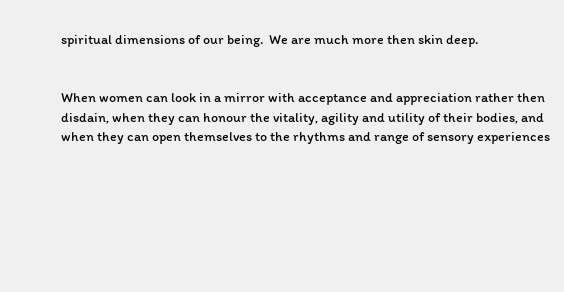spiritual dimensions of our being.  We are much more then skin deep.


When women can look in a mirror with acceptance and appreciation rather then disdain, when they can honour the vitality, agility and utility of their bodies, and when they can open themselves to the rhythms and range of sensory experiences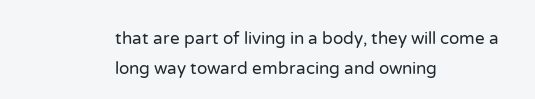that are part of living in a body, they will come a long way toward embracing and owning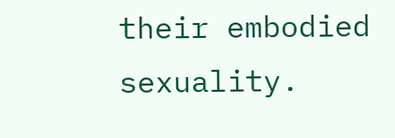their embodied sexuality.